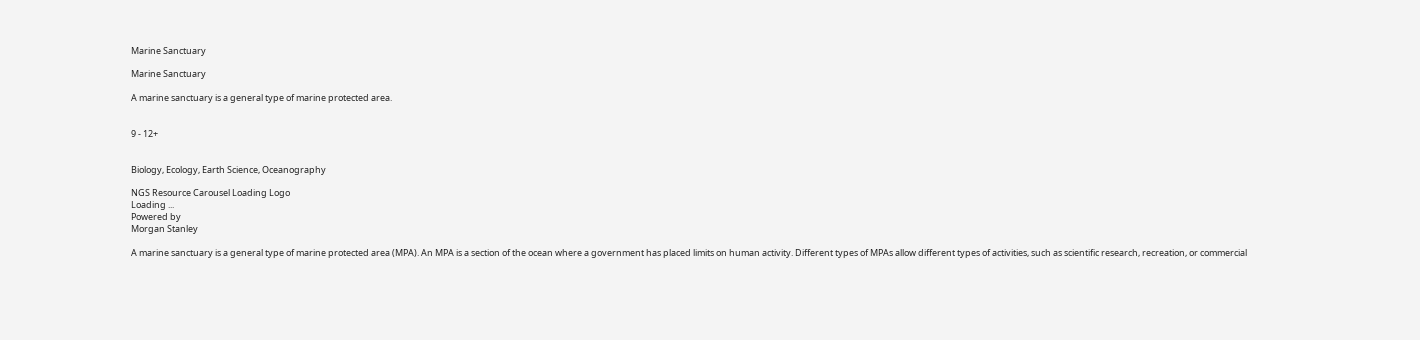Marine Sanctuary

Marine Sanctuary

A marine sanctuary is a general type of marine protected area.


9 - 12+


Biology, Ecology, Earth Science, Oceanography

NGS Resource Carousel Loading Logo
Loading ...
Powered by
Morgan Stanley

A marine sanctuary is a general type of marine protected area (MPA). An MPA is a section of the ocean where a government has placed limits on human activity. Different types of MPAs allow different types of activities, such as scientific research, recreation, or commercial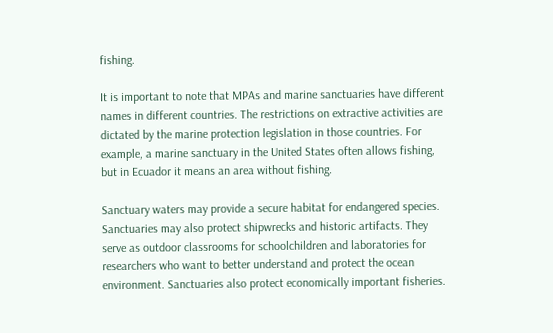fishing.

It is important to note that MPAs and marine sanctuaries have different names in different countries. The restrictions on extractive activities are dictated by the marine protection legislation in those countries. For example, a marine sanctuary in the United States often allows fishing, but in Ecuador it means an area without fishing.

Sanctuary waters may provide a secure habitat for endangered species. Sanctuaries may also protect shipwrecks and historic artifacts. They serve as outdoor classrooms for schoolchildren and laboratories for researchers who want to better understand and protect the ocean environment. Sanctuaries also protect economically important fisheries.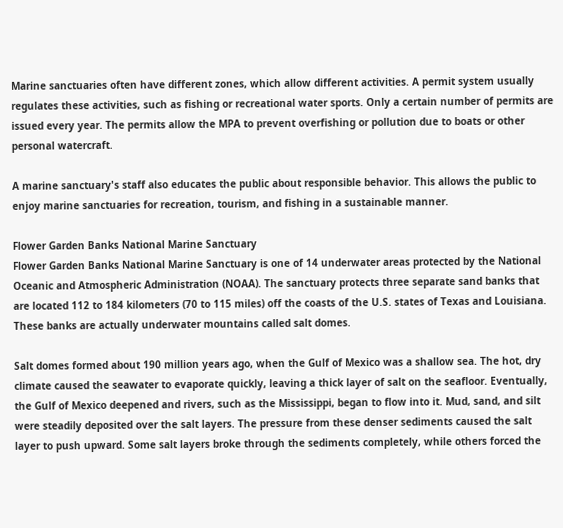Marine sanctuaries often have different zones, which allow different activities. A permit system usually regulates these activities, such as fishing or recreational water sports. Only a certain number of permits are issued every year. The permits allow the MPA to prevent overfishing or pollution due to boats or other personal watercraft.

A marine sanctuary's staff also educates the public about responsible behavior. This allows the public to enjoy marine sanctuaries for recreation, tourism, and fishing in a sustainable manner.

Flower Garden Banks National Marine Sanctuary
Flower Garden Banks National Marine Sanctuary is one of 14 underwater areas protected by the National Oceanic and Atmospheric Administration (NOAA). The sanctuary protects three separate sand banks that are located 112 to 184 kilometers (70 to 115 miles) off the coasts of the U.S. states of Texas and Louisiana. These banks are actually underwater mountains called salt domes.

Salt domes formed about 190 million years ago, when the Gulf of Mexico was a shallow sea. The hot, dry climate caused the seawater to evaporate quickly, leaving a thick layer of salt on the seafloor. Eventually, the Gulf of Mexico deepened and rivers, such as the Mississippi, began to flow into it. Mud, sand, and silt were steadily deposited over the salt layers. The pressure from these denser sediments caused the salt layer to push upward. Some salt layers broke through the sediments completely, while others forced the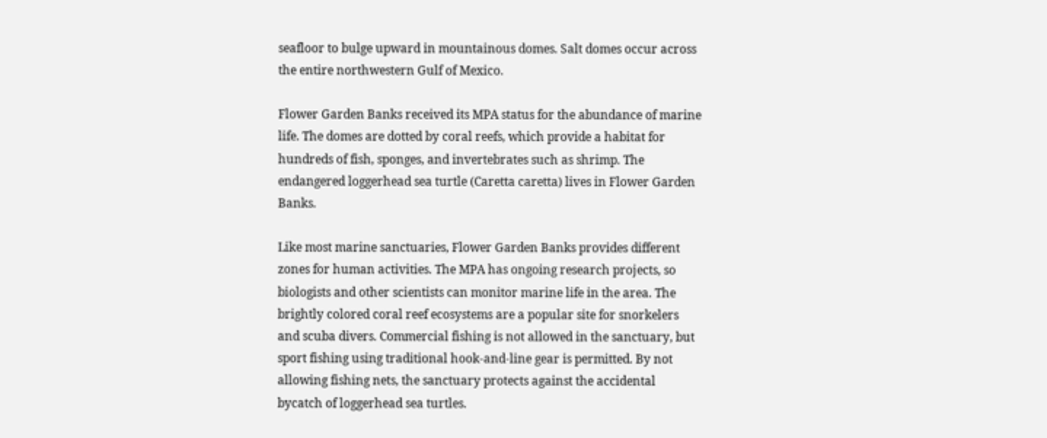seafloor to bulge upward in mountainous domes. Salt domes occur across the entire northwestern Gulf of Mexico.

Flower Garden Banks received its MPA status for the abundance of marine life. The domes are dotted by coral reefs, which provide a habitat for hundreds of fish, sponges, and invertebrates such as shrimp. The endangered loggerhead sea turtle (Caretta caretta) lives in Flower Garden Banks.

Like most marine sanctuaries, Flower Garden Banks provides different zones for human activities. The MPA has ongoing research projects, so biologists and other scientists can monitor marine life in the area. The brightly colored coral reef ecosystems are a popular site for snorkelers and scuba divers. Commercial fishing is not allowed in the sanctuary, but sport fishing using traditional hook-and-line gear is permitted. By not allowing fishing nets, the sanctuary protects against the accidental bycatch of loggerhead sea turtles.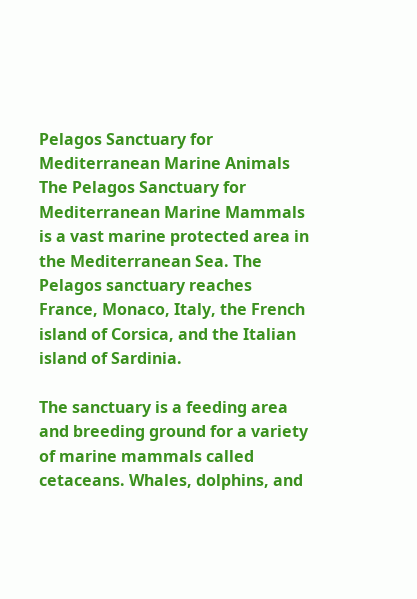Pelagos Sanctuary for Mediterranean Marine Animals
The Pelagos Sanctuary for Mediterranean Marine Mammals is a vast marine protected area in the Mediterranean Sea. The Pelagos sanctuary reaches France, Monaco, Italy, the French island of Corsica, and the Italian island of Sardinia.

The sanctuary is a feeding area and breeding ground for a variety of marine mammals called cetaceans. Whales, dolphins, and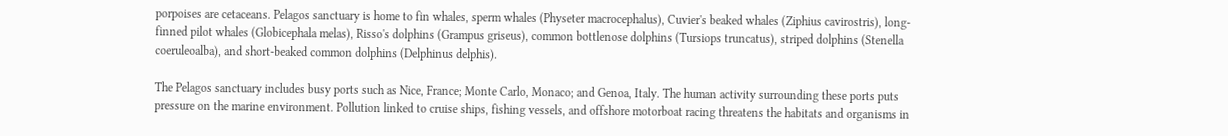porpoises are cetaceans. Pelagos sanctuary is home to fin whales, sperm whales (Physeter macrocephalus), Cuvier's beaked whales (Ziphius cavirostris), long-finned pilot whales (Globicephala melas), Risso's dolphins (Grampus griseus), common bottlenose dolphins (Tursiops truncatus), striped dolphins (Stenella coeruleoalba), and short-beaked common dolphins (Delphinus delphis).

The Pelagos sanctuary includes busy ports such as Nice, France; Monte Carlo, Monaco; and Genoa, Italy. The human activity surrounding these ports puts pressure on the marine environment. Pollution linked to cruise ships, fishing vessels, and offshore motorboat racing threatens the habitats and organisms in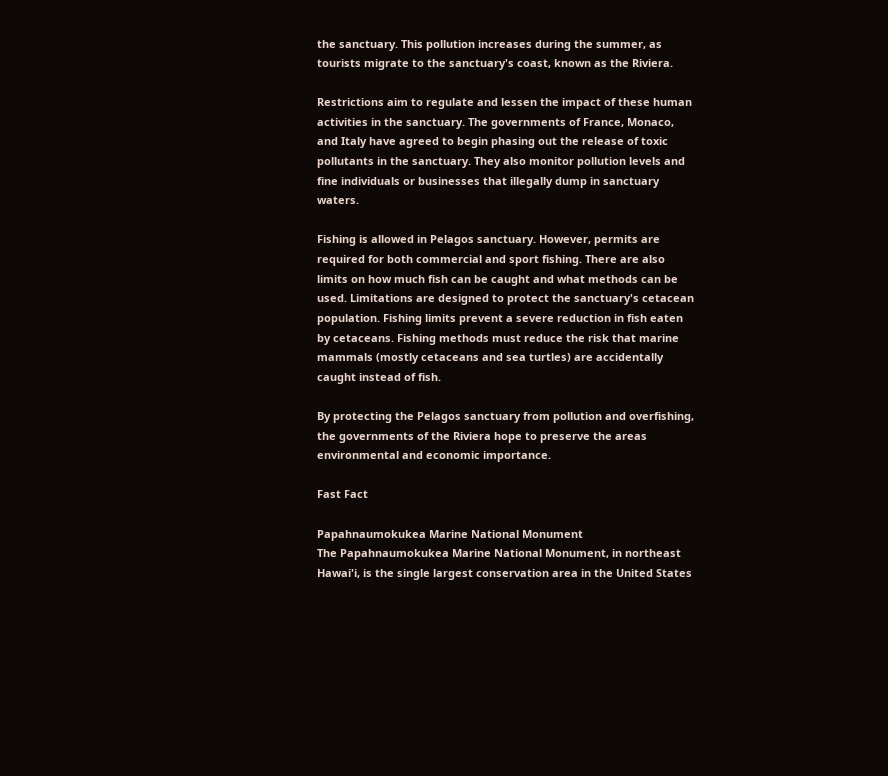the sanctuary. This pollution increases during the summer, as tourists migrate to the sanctuary's coast, known as the Riviera.

Restrictions aim to regulate and lessen the impact of these human activities in the sanctuary. The governments of France, Monaco, and Italy have agreed to begin phasing out the release of toxic pollutants in the sanctuary. They also monitor pollution levels and fine individuals or businesses that illegally dump in sanctuary waters.

Fishing is allowed in Pelagos sanctuary. However, permits are required for both commercial and sport fishing. There are also limits on how much fish can be caught and what methods can be used. Limitations are designed to protect the sanctuary's cetacean population. Fishing limits prevent a severe reduction in fish eaten by cetaceans. Fishing methods must reduce the risk that marine mammals (mostly cetaceans and sea turtles) are accidentally caught instead of fish.

By protecting the Pelagos sanctuary from pollution and overfishing, the governments of the Riviera hope to preserve the areas environmental and economic importance.

Fast Fact

Papahnaumokukea Marine National Monument
The Papahnaumokukea Marine National Monument, in northeast Hawai'i, is the single largest conservation area in the United States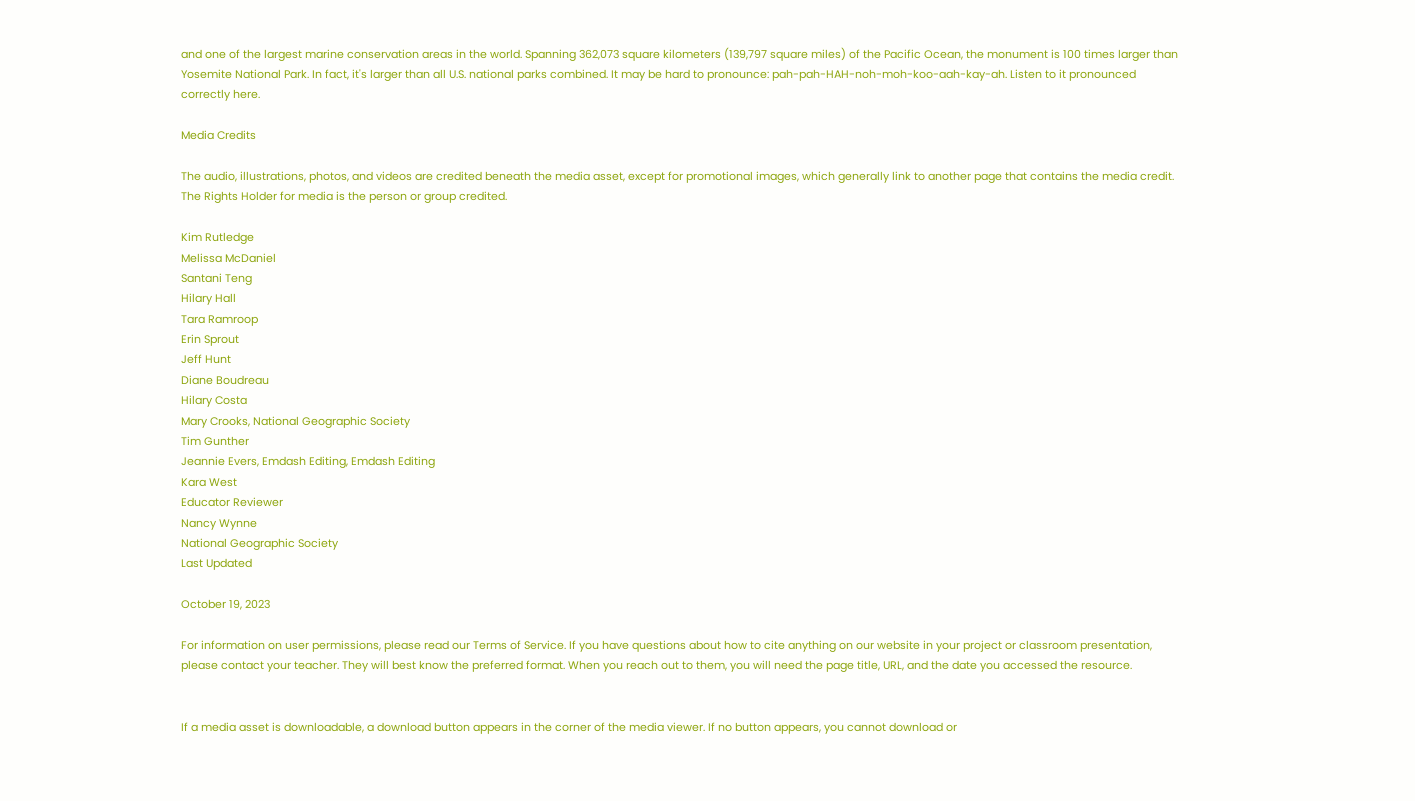and one of the largest marine conservation areas in the world. Spanning 362,073 square kilometers (139,797 square miles) of the Pacific Ocean, the monument is 100 times larger than Yosemite National Park. In fact, it's larger than all U.S. national parks combined. It may be hard to pronounce: pah-pah-HAH-noh-moh-koo-aah-kay-ah. Listen to it pronounced correctly here.

Media Credits

The audio, illustrations, photos, and videos are credited beneath the media asset, except for promotional images, which generally link to another page that contains the media credit. The Rights Holder for media is the person or group credited.

Kim Rutledge
Melissa McDaniel
Santani Teng
Hilary Hall
Tara Ramroop
Erin Sprout
Jeff Hunt
Diane Boudreau
Hilary Costa
Mary Crooks, National Geographic Society
Tim Gunther
Jeannie Evers, Emdash Editing, Emdash Editing
Kara West
Educator Reviewer
Nancy Wynne
National Geographic Society
Last Updated

October 19, 2023

For information on user permissions, please read our Terms of Service. If you have questions about how to cite anything on our website in your project or classroom presentation, please contact your teacher. They will best know the preferred format. When you reach out to them, you will need the page title, URL, and the date you accessed the resource.


If a media asset is downloadable, a download button appears in the corner of the media viewer. If no button appears, you cannot download or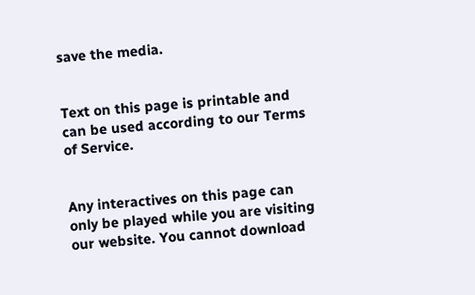save the media.


Text on this page is printable and can be used according to our Terms of Service.


Any interactives on this page can only be played while you are visiting our website. You cannot download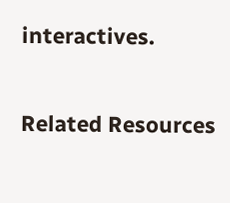interactives.

Related Resources